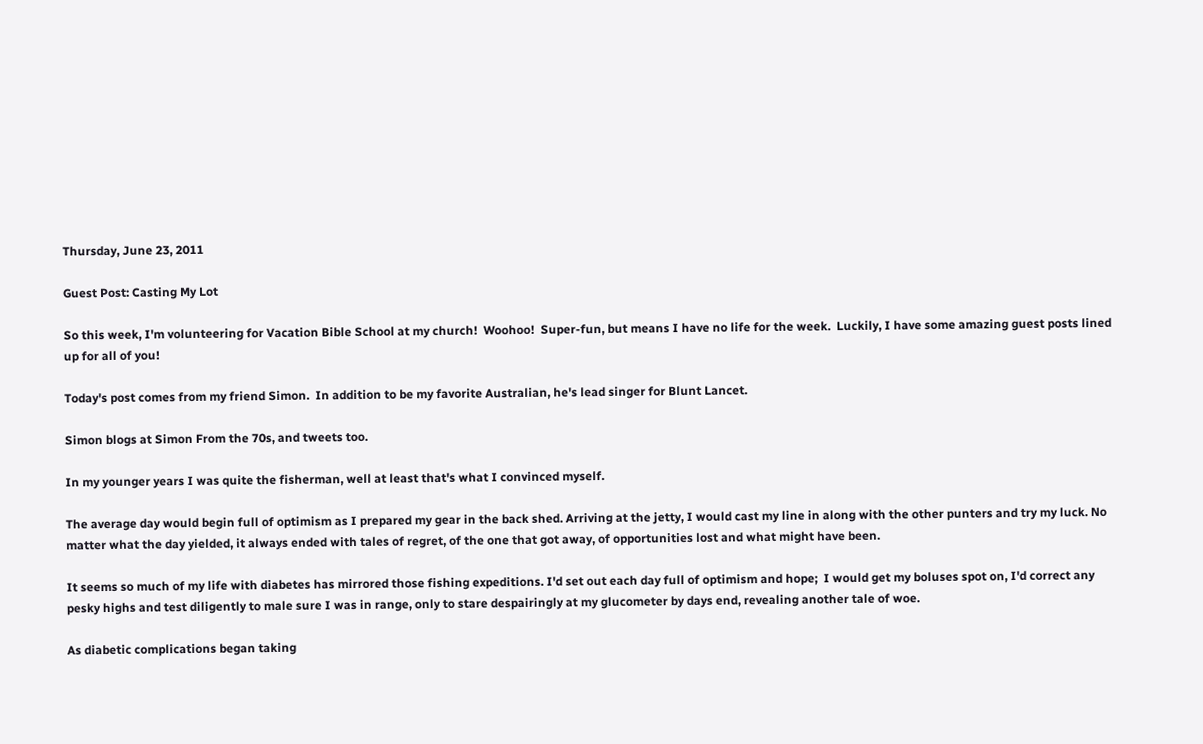Thursday, June 23, 2011

Guest Post: Casting My Lot

So this week, I'm volunteering for Vacation Bible School at my church!  Woohoo!  Super-fun, but means I have no life for the week.  Luckily, I have some amazing guest posts lined up for all of you!

Today's post comes from my friend Simon.  In addition to be my favorite Australian, he's lead singer for Blunt Lancet.

Simon blogs at Simon From the 70s, and tweets too.

In my younger years I was quite the fisherman, well at least that's what I convinced myself.

The average day would begin full of optimism as I prepared my gear in the back shed. Arriving at the jetty, I would cast my line in along with the other punters and try my luck. No matter what the day yielded, it always ended with tales of regret, of the one that got away, of opportunities lost and what might have been.

It seems so much of my life with diabetes has mirrored those fishing expeditions. I'd set out each day full of optimism and hope;  I would get my boluses spot on, I'd correct any pesky highs and test diligently to male sure I was in range, only to stare despairingly at my glucometer by days end, revealing another tale of woe.

As diabetic complications began taking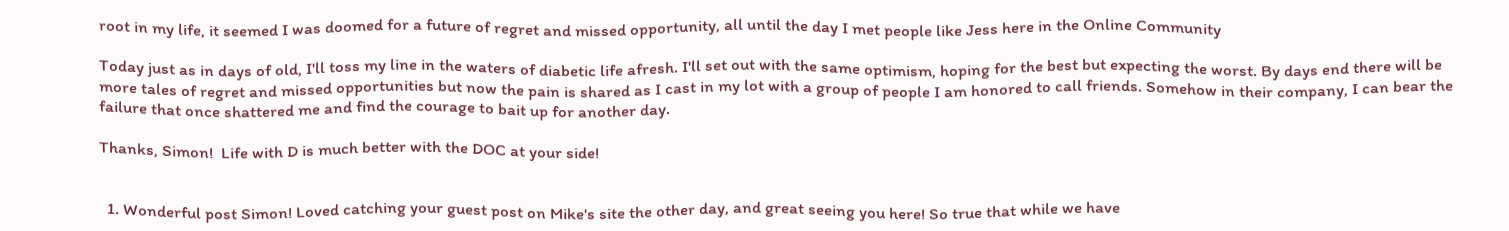root in my life, it seemed I was doomed for a future of regret and missed opportunity, all until the day I met people like Jess here in the Online Community

Today just as in days of old, I'll toss my line in the waters of diabetic life afresh. I'll set out with the same optimism, hoping for the best but expecting the worst. By days end there will be more tales of regret and missed opportunities but now the pain is shared as I cast in my lot with a group of people I am honored to call friends. Somehow in their company, I can bear the failure that once shattered me and find the courage to bait up for another day.

Thanks, Simon!  Life with D is much better with the DOC at your side!


  1. Wonderful post Simon! Loved catching your guest post on Mike's site the other day, and great seeing you here! So true that while we have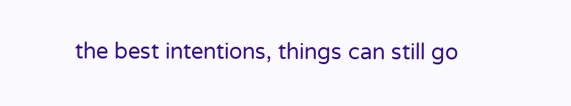the best intentions, things can still go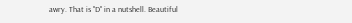awry. That is "D" in a nutshell. Beautiful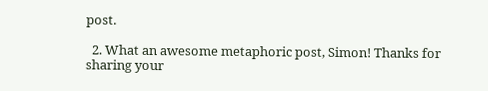post.

  2. What an awesome metaphoric post, Simon! Thanks for sharing your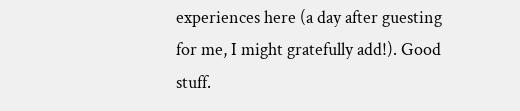experiences here (a day after guesting for me, I might gratefully add!). Good stuff.